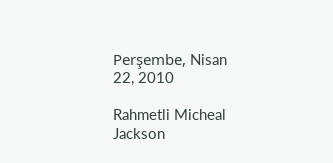Perşembe, Nisan 22, 2010

Rahmetli Micheal Jackson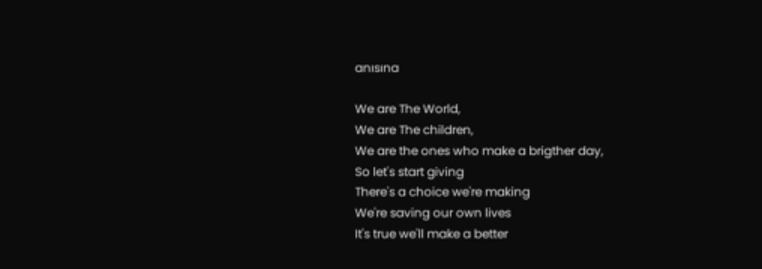anısına

We are The World,
We are The children,
We are the ones who make a brigther day,
So let's start giving
There's a choice we're making
We're saving our own lives
It's true we'll make a better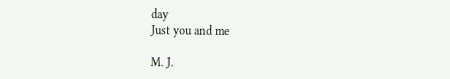day
Just you and me

M. J.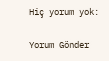Hiç yorum yok:

Yorum Gönder